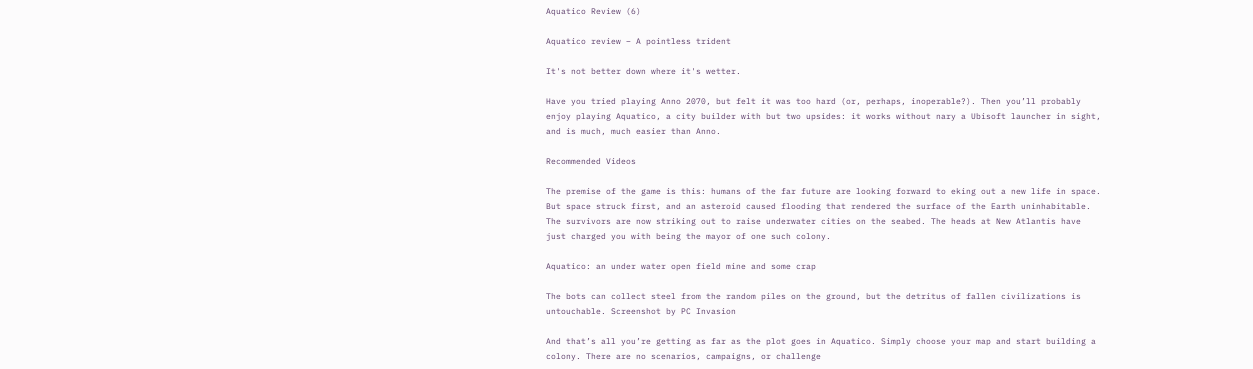Aquatico Review (6)

Aquatico review – A pointless trident

It's not better down where it's wetter.

Have you tried playing Anno 2070, but felt it was too hard (or, perhaps, inoperable?). Then you’ll probably enjoy playing Aquatico, a city builder with but two upsides: it works without nary a Ubisoft launcher in sight, and is much, much easier than Anno.

Recommended Videos

The premise of the game is this: humans of the far future are looking forward to eking out a new life in space. But space struck first, and an asteroid caused flooding that rendered the surface of the Earth uninhabitable. The survivors are now striking out to raise underwater cities on the seabed. The heads at New Atlantis have just charged you with being the mayor of one such colony.

Aquatico: an under water open field mine and some crap

The bots can collect steel from the random piles on the ground, but the detritus of fallen civilizations is untouchable. Screenshot by PC Invasion

And that’s all you’re getting as far as the plot goes in Aquatico. Simply choose your map and start building a colony. There are no scenarios, campaigns, or challenge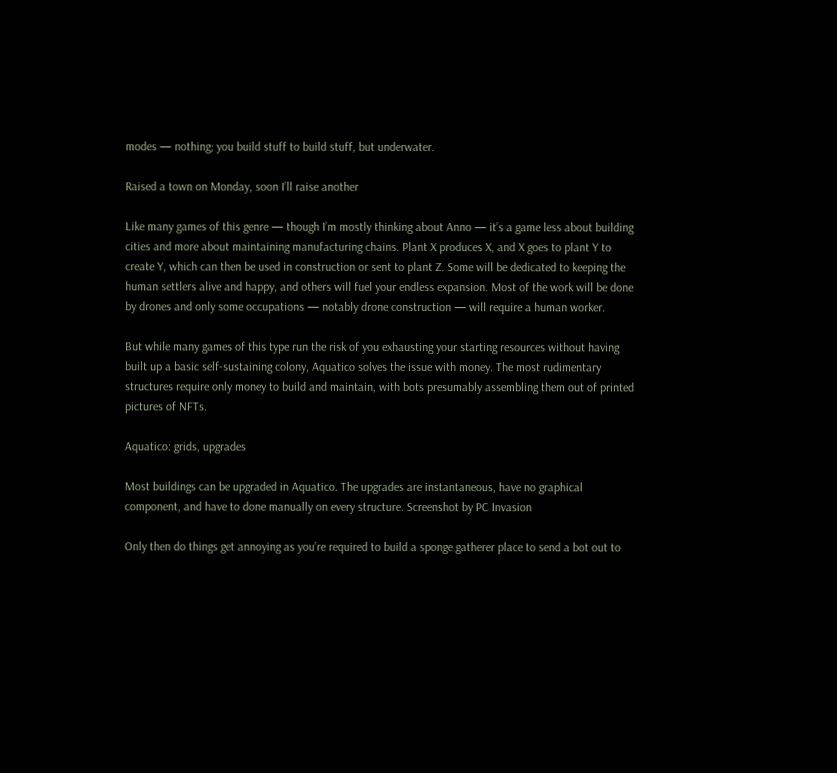modes — nothing; you build stuff to build stuff, but underwater.

Raised a town on Monday, soon I’ll raise another

Like many games of this genre — though I’m mostly thinking about Anno — it’s a game less about building cities and more about maintaining manufacturing chains. Plant X produces X, and X goes to plant Y to create Y, which can then be used in construction or sent to plant Z. Some will be dedicated to keeping the human settlers alive and happy, and others will fuel your endless expansion. Most of the work will be done by drones and only some occupations — notably drone construction — will require a human worker.

But while many games of this type run the risk of you exhausting your starting resources without having built up a basic self-sustaining colony, Aquatico solves the issue with money. The most rudimentary structures require only money to build and maintain, with bots presumably assembling them out of printed pictures of NFTs.

Aquatico: grids, upgrades

Most buildings can be upgraded in Aquatico. The upgrades are instantaneous, have no graphical component, and have to done manually on every structure. Screenshot by PC Invasion

Only then do things get annoying as you’re required to build a sponge gatherer place to send a bot out to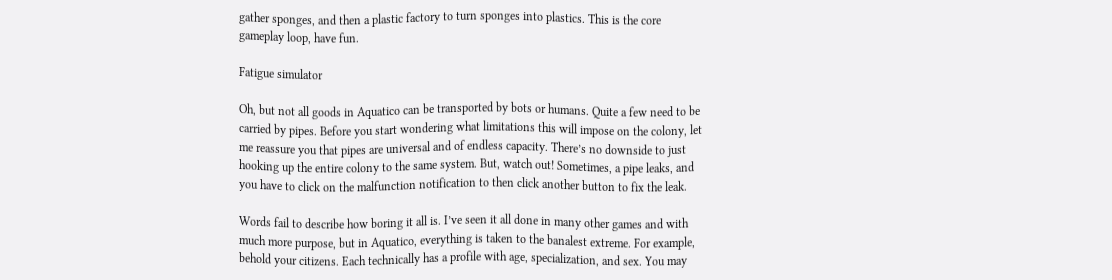gather sponges, and then a plastic factory to turn sponges into plastics. This is the core gameplay loop, have fun.

Fatigue simulator

Oh, but not all goods in Aquatico can be transported by bots or humans. Quite a few need to be carried by pipes. Before you start wondering what limitations this will impose on the colony, let me reassure you that pipes are universal and of endless capacity. There’s no downside to just hooking up the entire colony to the same system. But, watch out! Sometimes, a pipe leaks, and you have to click on the malfunction notification to then click another button to fix the leak.

Words fail to describe how boring it all is. I’ve seen it all done in many other games and with much more purpose, but in Aquatico, everything is taken to the banalest extreme. For example, behold your citizens. Each technically has a profile with age, specialization, and sex. You may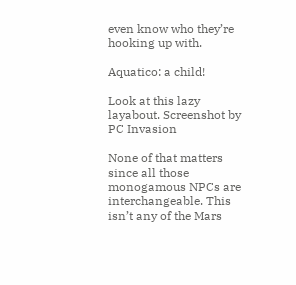even know who they’re hooking up with.

Aquatico: a child!

Look at this lazy layabout. Screenshot by PC Invasion

None of that matters since all those monogamous NPCs are interchangeable. This isn’t any of the Mars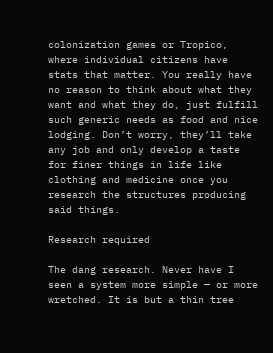colonization games or Tropico, where individual citizens have stats that matter. You really have no reason to think about what they want and what they do, just fulfill such generic needs as food and nice lodging. Don’t worry, they’ll take any job and only develop a taste for finer things in life like clothing and medicine once you research the structures producing said things.

Research required

The dang research. Never have I seen a system more simple — or more wretched. It is but a thin tree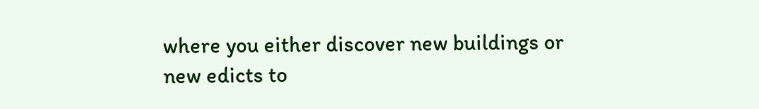where you either discover new buildings or new edicts to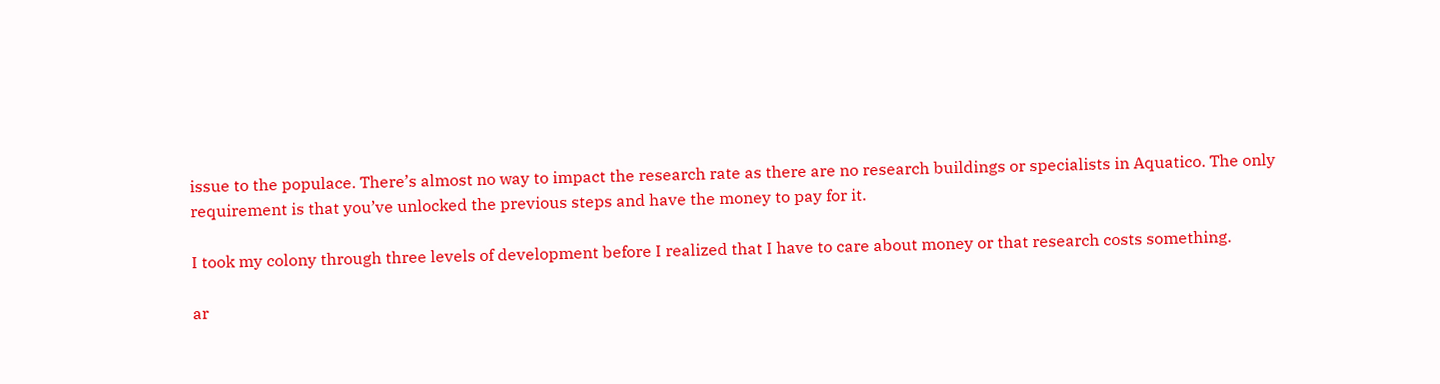issue to the populace. There’s almost no way to impact the research rate as there are no research buildings or specialists in Aquatico. The only requirement is that you’ve unlocked the previous steps and have the money to pay for it.

I took my colony through three levels of development before I realized that I have to care about money or that research costs something.

ar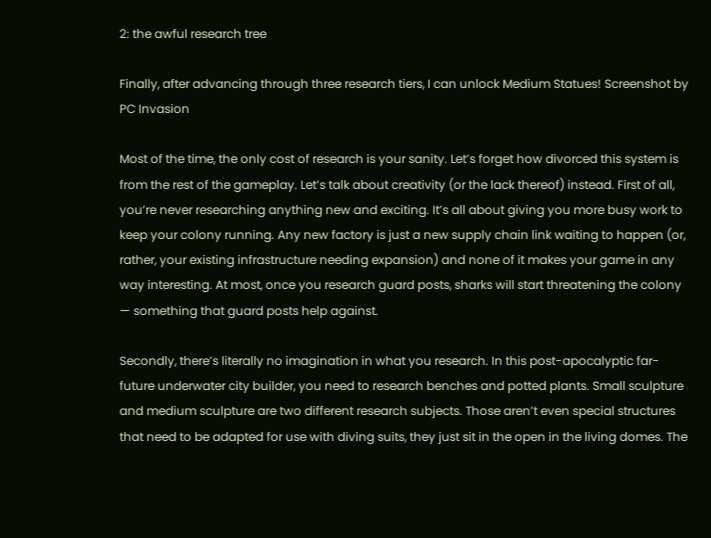2: the awful research tree

Finally, after advancing through three research tiers, I can unlock Medium Statues! Screenshot by PC Invasion

Most of the time, the only cost of research is your sanity. Let’s forget how divorced this system is from the rest of the gameplay. Let’s talk about creativity (or the lack thereof) instead. First of all, you’re never researching anything new and exciting. It’s all about giving you more busy work to keep your colony running. Any new factory is just a new supply chain link waiting to happen (or, rather, your existing infrastructure needing expansion) and none of it makes your game in any way interesting. At most, once you research guard posts, sharks will start threatening the colony — something that guard posts help against.

Secondly, there’s literally no imagination in what you research. In this post-apocalyptic far-future underwater city builder, you need to research benches and potted plants. Small sculpture and medium sculpture are two different research subjects. Those aren’t even special structures that need to be adapted for use with diving suits, they just sit in the open in the living domes. The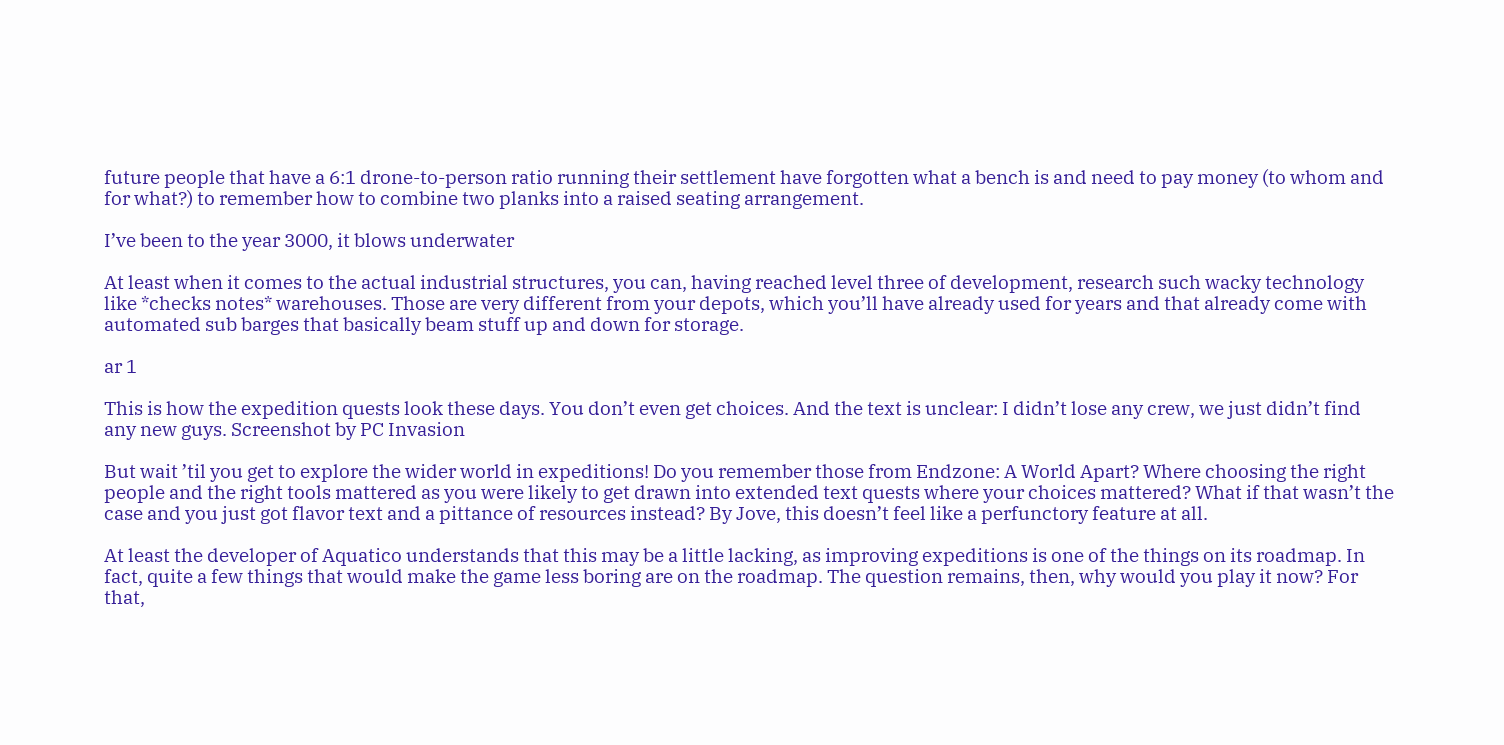future people that have a 6:1 drone-to-person ratio running their settlement have forgotten what a bench is and need to pay money (to whom and for what?) to remember how to combine two planks into a raised seating arrangement.

I’ve been to the year 3000, it blows underwater

At least when it comes to the actual industrial structures, you can, having reached level three of development, research such wacky technology like *checks notes* warehouses. Those are very different from your depots, which you’ll have already used for years and that already come with automated sub barges that basically beam stuff up and down for storage.

ar 1

This is how the expedition quests look these days. You don’t even get choices. And the text is unclear: I didn’t lose any crew, we just didn’t find any new guys. Screenshot by PC Invasion

But wait ’til you get to explore the wider world in expeditions! Do you remember those from Endzone: A World Apart? Where choosing the right people and the right tools mattered as you were likely to get drawn into extended text quests where your choices mattered? What if that wasn’t the case and you just got flavor text and a pittance of resources instead? By Jove, this doesn’t feel like a perfunctory feature at all.

At least the developer of Aquatico understands that this may be a little lacking, as improving expeditions is one of the things on its roadmap. In fact, quite a few things that would make the game less boring are on the roadmap. The question remains, then, why would you play it now? For that,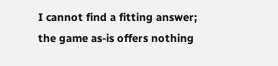I cannot find a fitting answer; the game as-is offers nothing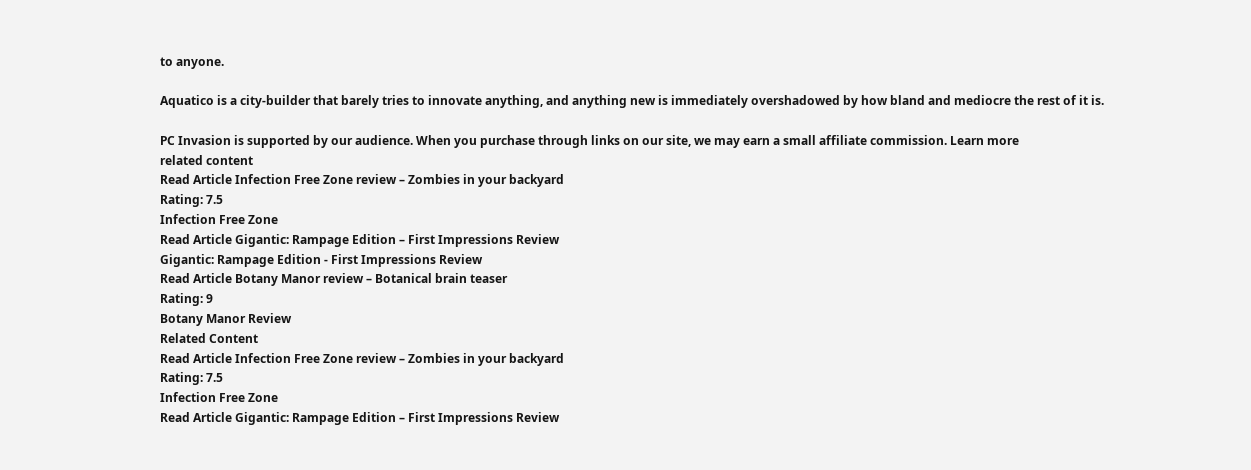to anyone.

Aquatico is a city-builder that barely tries to innovate anything, and anything new is immediately overshadowed by how bland and mediocre the rest of it is.

PC Invasion is supported by our audience. When you purchase through links on our site, we may earn a small affiliate commission. Learn more
related content
Read Article Infection Free Zone review – Zombies in your backyard
Rating: 7.5
Infection Free Zone
Read Article Gigantic: Rampage Edition – First Impressions Review
Gigantic: Rampage Edition - First Impressions Review
Read Article Botany Manor review – Botanical brain teaser
Rating: 9
Botany Manor Review
Related Content
Read Article Infection Free Zone review – Zombies in your backyard
Rating: 7.5
Infection Free Zone
Read Article Gigantic: Rampage Edition – First Impressions Review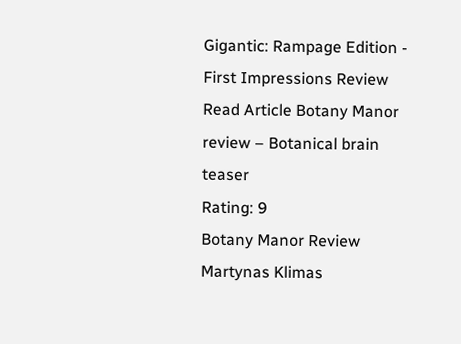Gigantic: Rampage Edition - First Impressions Review
Read Article Botany Manor review – Botanical brain teaser
Rating: 9
Botany Manor Review
Martynas Klimas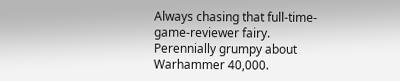Always chasing that full-time-game-reviewer fairy. Perennially grumpy about Warhammer 40,000.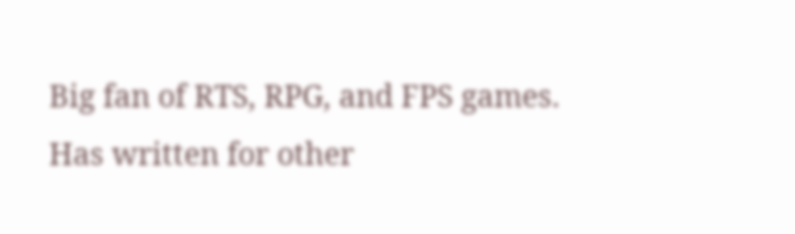Big fan of RTS, RPG, and FPS games. Has written for other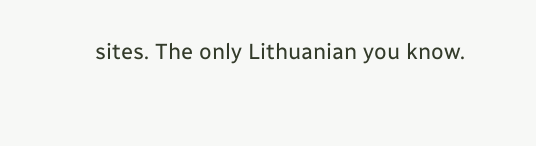sites. The only Lithuanian you know.